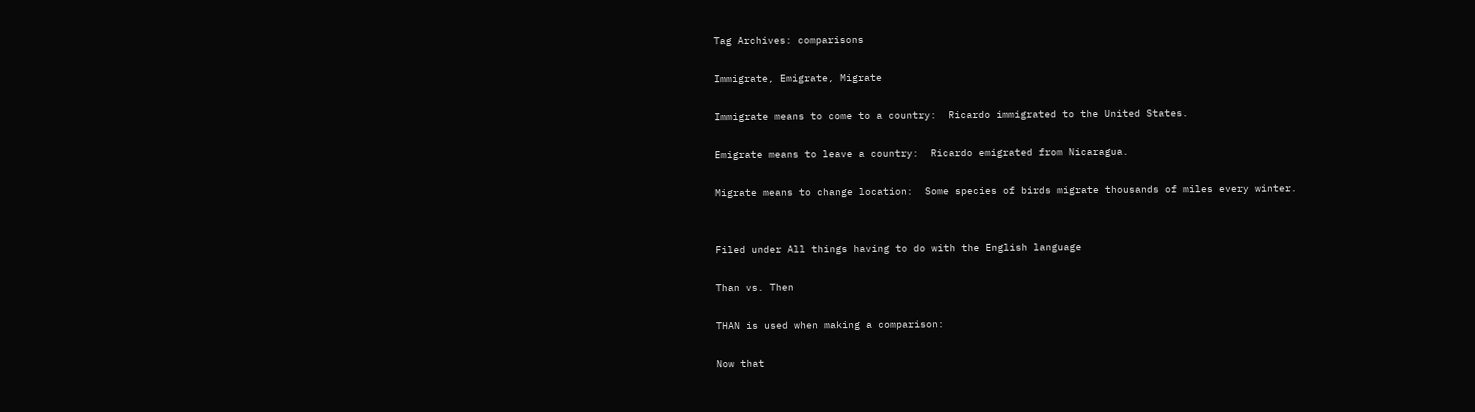Tag Archives: comparisons

Immigrate, Emigrate, Migrate

Immigrate means to come to a country:  Ricardo immigrated to the United States.

Emigrate means to leave a country:  Ricardo emigrated from Nicaragua.

Migrate means to change location:  Some species of birds migrate thousands of miles every winter.


Filed under All things having to do with the English language

Than vs. Then

THAN is used when making a comparison:

Now that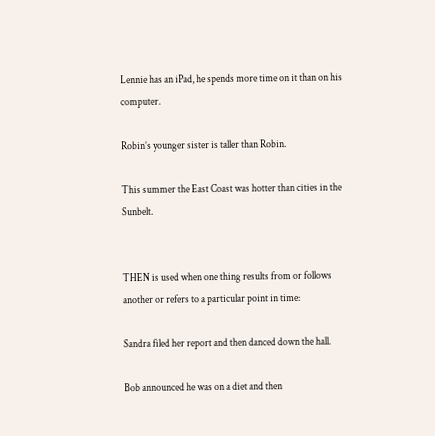Lennie has an iPad, he spends more time on it than on his computer.

Robin’s younger sister is taller than Robin.

This summer the East Coast was hotter than cities in the Sunbelt.


THEN is used when one thing results from or follows another or refers to a particular point in time:

Sandra filed her report and then danced down the hall.

Bob announced he was on a diet and then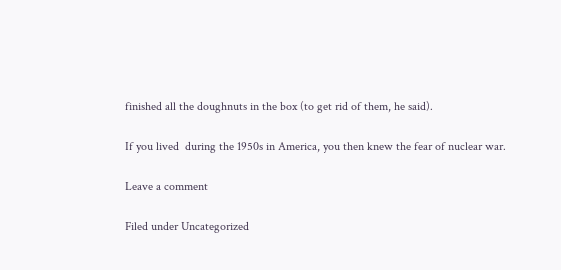finished all the doughnuts in the box (to get rid of them, he said).

If you lived  during the 1950s in America, you then knew the fear of nuclear war.

Leave a comment

Filed under Uncategorized